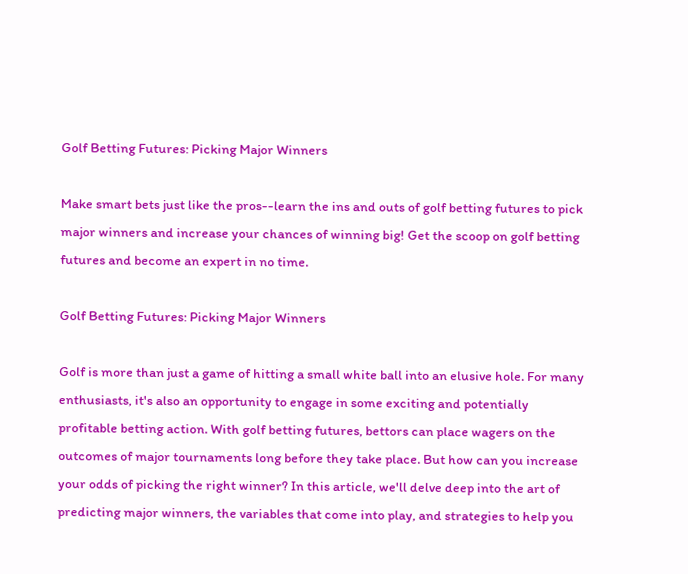Golf Betting Futures: Picking Major Winners

Make smart bets just like the pros--learn the ins and outs of golf betting futures to pick major winners and increase your chances of winning big! Get the scoop on golf betting futures and become an expert in no time.

Golf Betting Futures: Picking Major Winners

Golf is more than just a game of hitting a small white ball into an elusive hole. For many enthusiasts, it's also an opportunity to engage in some exciting and potentially profitable betting action. With golf betting futures, bettors can place wagers on the outcomes of major tournaments long before they take place. But how can you increase your odds of picking the right winner? In this article, we'll delve deep into the art of predicting major winners, the variables that come into play, and strategies to help you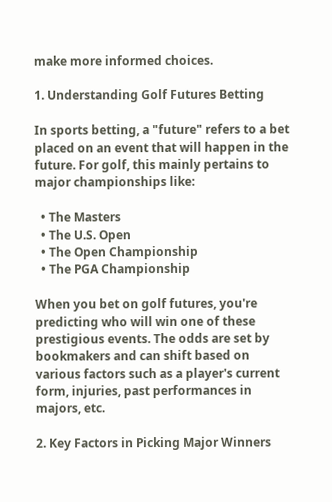make more informed choices.

1. Understanding Golf Futures Betting

In sports betting, a "future" refers to a bet placed on an event that will happen in the future. For golf, this mainly pertains to major championships like:

  • The Masters
  • The U.S. Open
  • The Open Championship
  • The PGA Championship

When you bet on golf futures, you're predicting who will win one of these prestigious events. The odds are set by bookmakers and can shift based on various factors such as a player's current form, injuries, past performances in majors, etc.

2. Key Factors in Picking Major Winners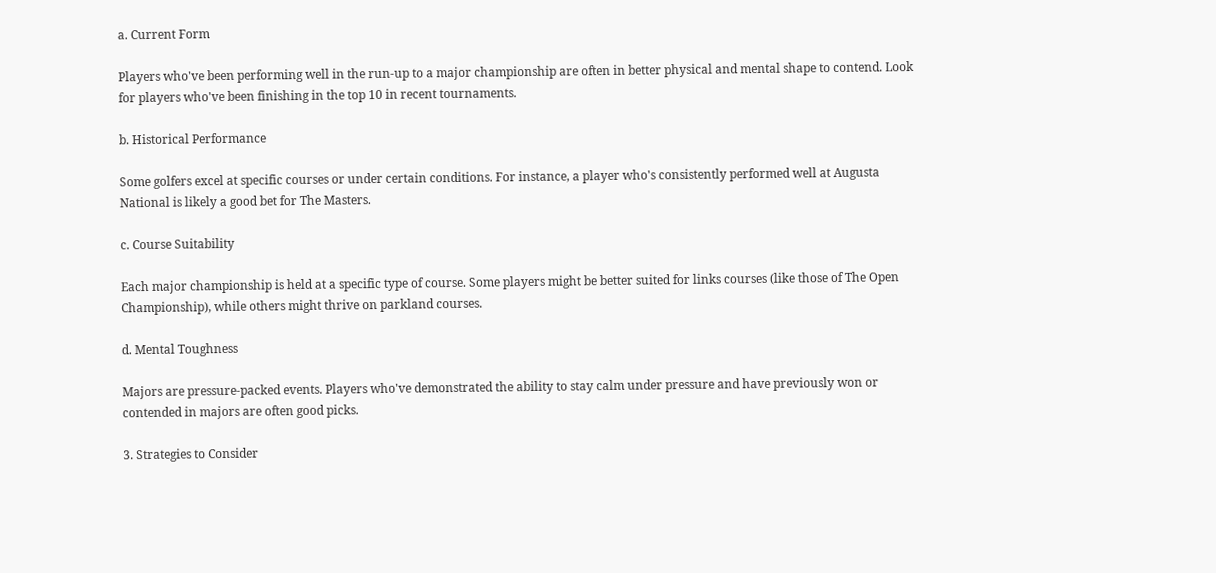a. Current Form

Players who've been performing well in the run-up to a major championship are often in better physical and mental shape to contend. Look for players who've been finishing in the top 10 in recent tournaments.

b. Historical Performance

Some golfers excel at specific courses or under certain conditions. For instance, a player who's consistently performed well at Augusta National is likely a good bet for The Masters.

c. Course Suitability

Each major championship is held at a specific type of course. Some players might be better suited for links courses (like those of The Open Championship), while others might thrive on parkland courses.

d. Mental Toughness

Majors are pressure-packed events. Players who've demonstrated the ability to stay calm under pressure and have previously won or contended in majors are often good picks.

3. Strategies to Consider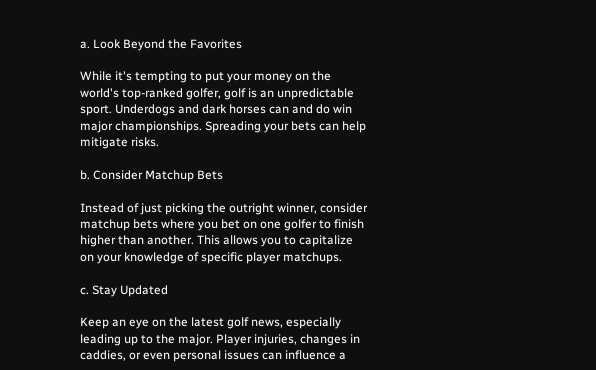a. Look Beyond the Favorites

While it's tempting to put your money on the world's top-ranked golfer, golf is an unpredictable sport. Underdogs and dark horses can and do win major championships. Spreading your bets can help mitigate risks.

b. Consider Matchup Bets

Instead of just picking the outright winner, consider matchup bets where you bet on one golfer to finish higher than another. This allows you to capitalize on your knowledge of specific player matchups.

c. Stay Updated

Keep an eye on the latest golf news, especially leading up to the major. Player injuries, changes in caddies, or even personal issues can influence a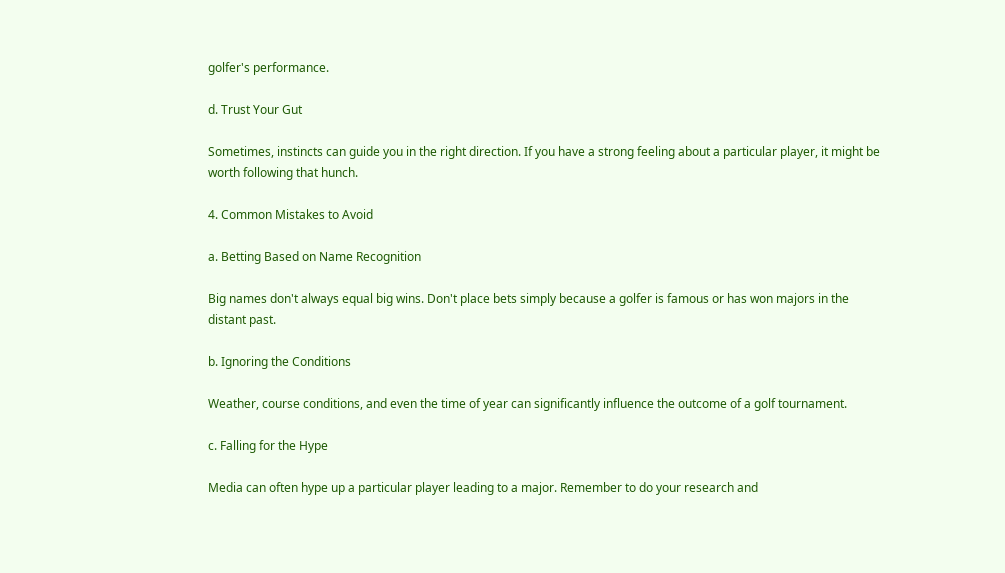golfer's performance.

d. Trust Your Gut

Sometimes, instincts can guide you in the right direction. If you have a strong feeling about a particular player, it might be worth following that hunch.

4. Common Mistakes to Avoid

a. Betting Based on Name Recognition

Big names don't always equal big wins. Don't place bets simply because a golfer is famous or has won majors in the distant past.

b. Ignoring the Conditions

Weather, course conditions, and even the time of year can significantly influence the outcome of a golf tournament.

c. Falling for the Hype

Media can often hype up a particular player leading to a major. Remember to do your research and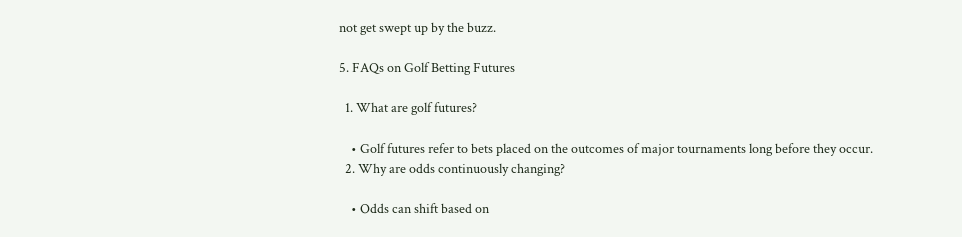not get swept up by the buzz.

5. FAQs on Golf Betting Futures

  1. What are golf futures?

    • Golf futures refer to bets placed on the outcomes of major tournaments long before they occur.
  2. Why are odds continuously changing?

    • Odds can shift based on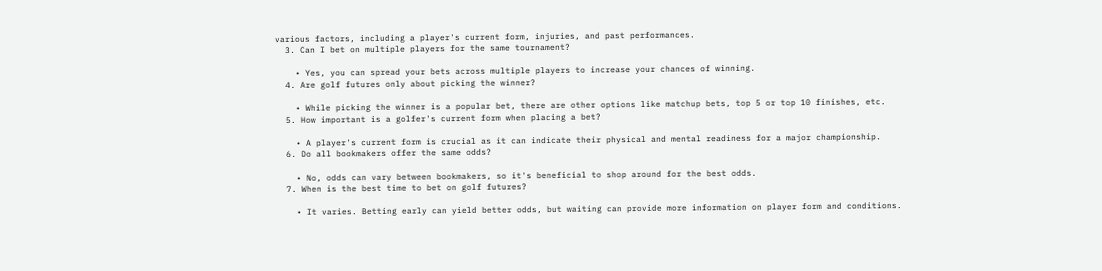various factors, including a player's current form, injuries, and past performances.
  3. Can I bet on multiple players for the same tournament?

    • Yes, you can spread your bets across multiple players to increase your chances of winning.
  4. Are golf futures only about picking the winner?

    • While picking the winner is a popular bet, there are other options like matchup bets, top 5 or top 10 finishes, etc.
  5. How important is a golfer's current form when placing a bet?

    • A player's current form is crucial as it can indicate their physical and mental readiness for a major championship.
  6. Do all bookmakers offer the same odds?

    • No, odds can vary between bookmakers, so it's beneficial to shop around for the best odds.
  7. When is the best time to bet on golf futures?

    • It varies. Betting early can yield better odds, but waiting can provide more information on player form and conditions.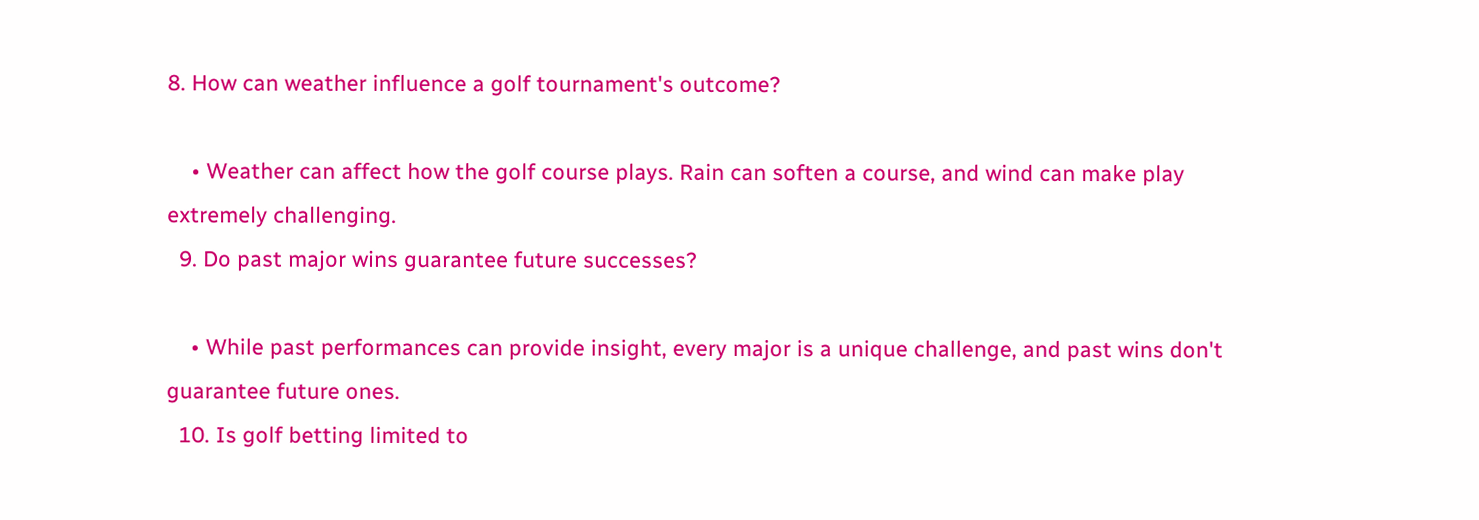8. How can weather influence a golf tournament's outcome?

    • Weather can affect how the golf course plays. Rain can soften a course, and wind can make play extremely challenging.
  9. Do past major wins guarantee future successes?

    • While past performances can provide insight, every major is a unique challenge, and past wins don't guarantee future ones.
  10. Is golf betting limited to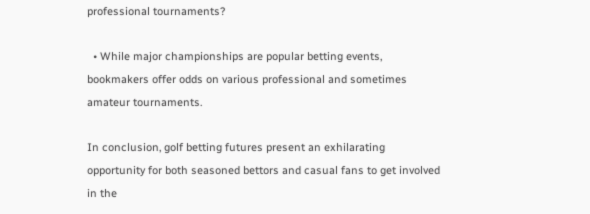professional tournaments?

  • While major championships are popular betting events, bookmakers offer odds on various professional and sometimes amateur tournaments.

In conclusion, golf betting futures present an exhilarating opportunity for both seasoned bettors and casual fans to get involved in the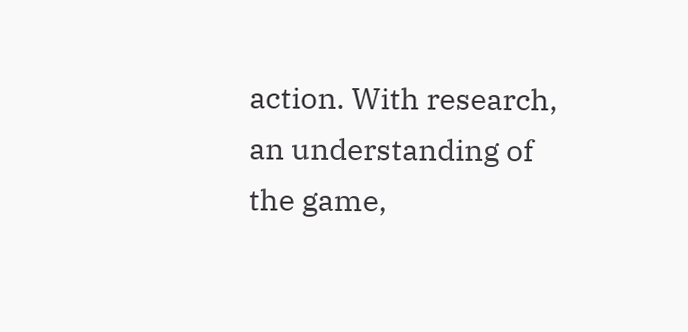action. With research, an understanding of the game,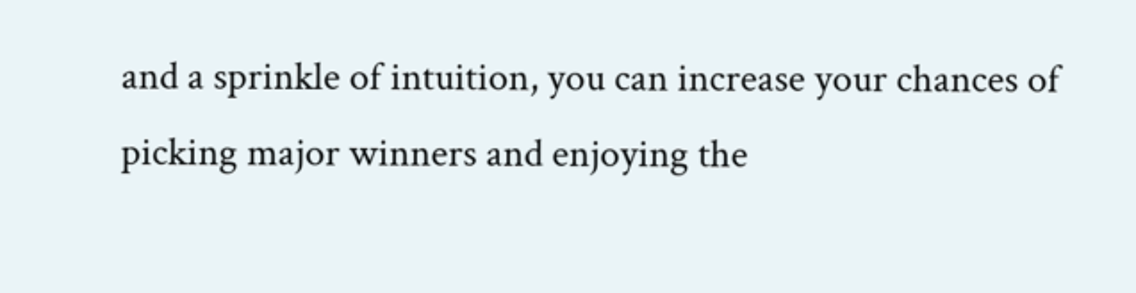and a sprinkle of intuition, you can increase your chances of picking major winners and enjoying the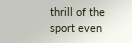thrill of the sport even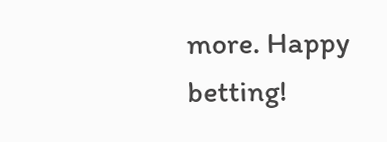more. Happy betting!